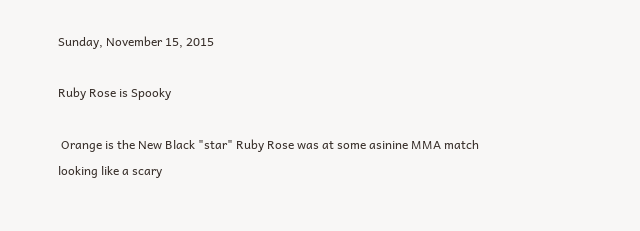Sunday, November 15, 2015

Ruby Rose is Spooky

 Orange is the New Black "star" Ruby Rose was at some asinine MMA match looking like a scary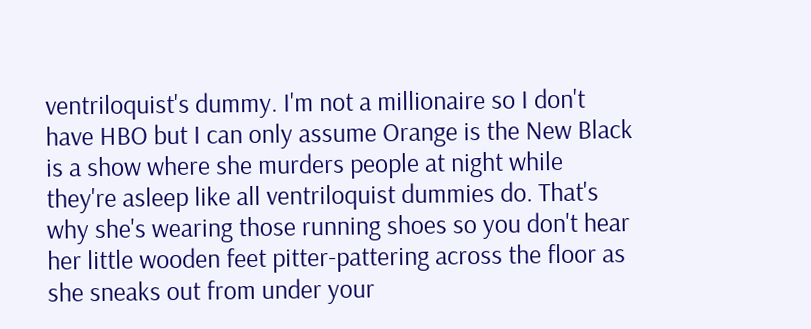ventriloquist's dummy. I'm not a millionaire so I don't have HBO but I can only assume Orange is the New Black is a show where she murders people at night while they're asleep like all ventriloquist dummies do. That's why she's wearing those running shoes so you don't hear her little wooden feet pitter-pattering across the floor as she sneaks out from under your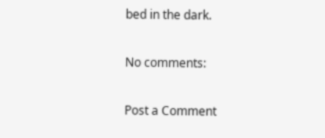bed in the dark.

No comments:

Post a Comment